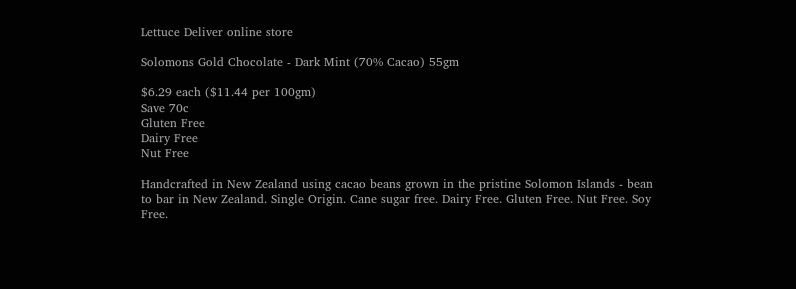Lettuce Deliver online store

Solomons Gold Chocolate - Dark Mint (70% Cacao) 55gm

$6.29 each ($11.44 per 100gm)
Save 70c
Gluten Free
Dairy Free
Nut Free

Handcrafted in New Zealand using cacao beans grown in the pristine Solomon Islands - bean to bar in New Zealand. Single Origin. Cane sugar free. Dairy Free. Gluten Free. Nut Free. Soy Free.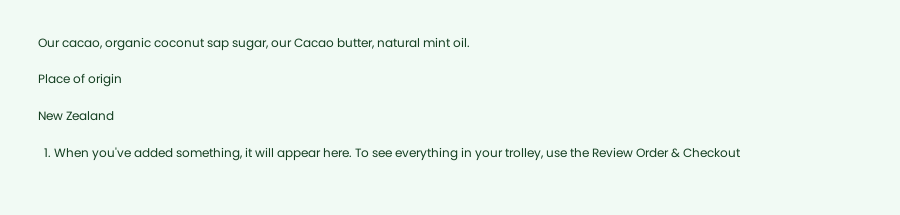Our cacao, organic coconut sap sugar, our Cacao butter, natural mint oil.

Place of origin

New Zealand

  1. When you've added something, it will appear here. To see everything in your trolley, use the Review Order & Checkout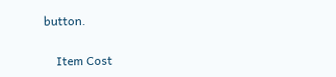button.

    Item Cost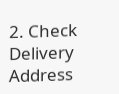2. Check Delivery Address